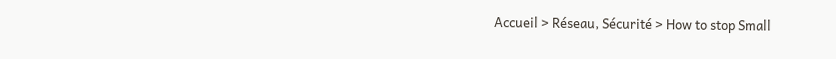Accueil > Réseau, Sécurité > How to stop Small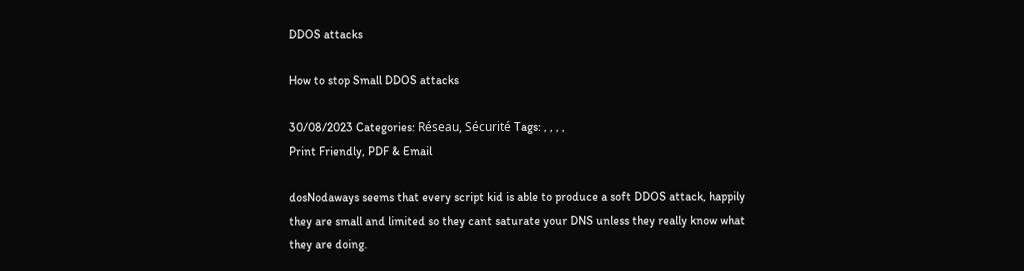DDOS attacks

How to stop Small DDOS attacks

30/08/2023 Categories: Réseau, Sécurité Tags: , , , ,
Print Friendly, PDF & Email

dosNodaways seems that every script kid is able to produce a soft DDOS attack, happily they are small and limited so they cant saturate your DNS unless they really know what they are doing.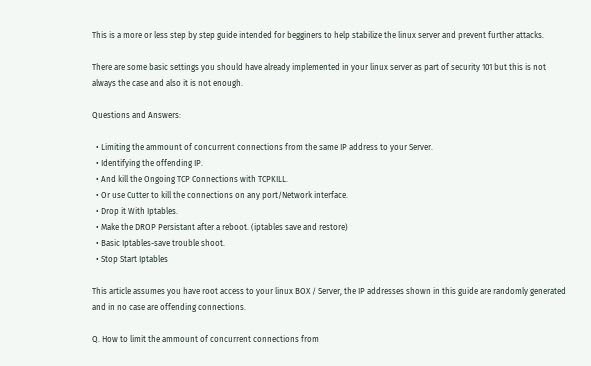This is a more or less step by step guide intended for begginers to help stabilize the linux server and prevent further attacks.

There are some basic settings you should have already implemented in your linux server as part of security 101 but this is not always the case and also it is not enough.

Questions and Answers:

  • Limiting the ammount of concurrent connections from the same IP address to your Server.
  • Identifying the offending IP.
  • And kill the Ongoing TCP Connections with TCPKILL.
  • Or use Cutter to kill the connections on any port/Network interface.
  • Drop it With Iptables.
  • Make the DROP Persistant after a reboot. (iptables save and restore)
  • Basic Iptables-save trouble shoot.
  • Stop Start Iptables

This article assumes you have root access to your linux BOX / Server, the IP addresses shown in this guide are randomly generated and in no case are offending connections.

Q. How to limit the ammount of concurrent connections from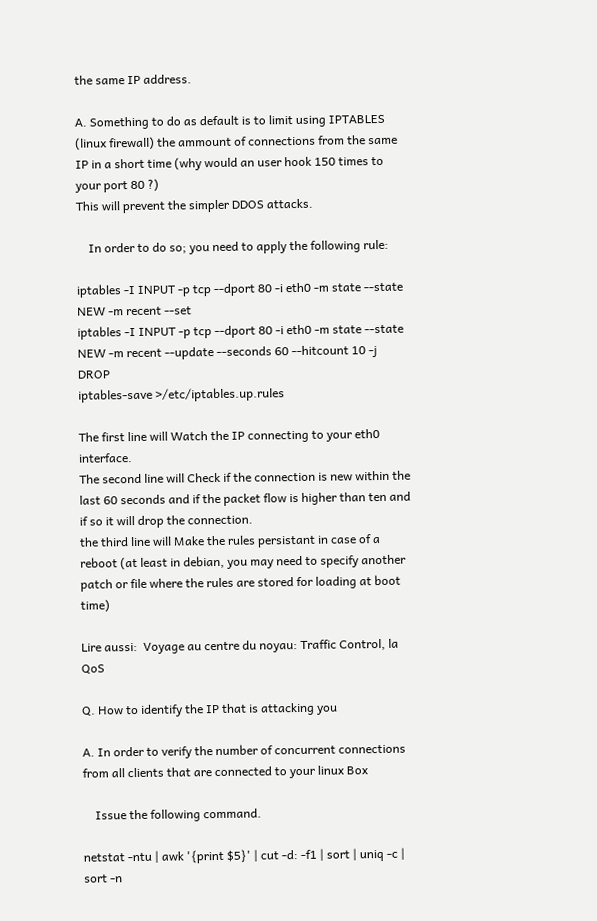the same IP address.

A. Something to do as default is to limit using IPTABLES (linux firewall) the ammount of connections from the same IP in a short time (why would an user hook 150 times to your port 80 ?)
This will prevent the simpler DDOS attacks.

    In order to do so; you need to apply the following rule:

iptables -I INPUT -p tcp --dport 80 -i eth0 -m state --state NEW -m recent --set
iptables -I INPUT -p tcp --dport 80 -i eth0 -m state --state NEW -m recent --update --seconds 60 --hitcount 10 -j DROP
iptables-save >/etc/iptables.up.rules

The first line will Watch the IP connecting to your eth0 interface.
The second line will Check if the connection is new within the last 60 seconds and if the packet flow is higher than ten and if so it will drop the connection.
the third line will Make the rules persistant in case of a reboot (at least in debian, you may need to specify another patch or file where the rules are stored for loading at boot time)

Lire aussi:  Voyage au centre du noyau: Traffic Control, la QoS

Q. How to identify the IP that is attacking you

A. In order to verify the number of concurrent connections from all clients that are connected to your linux Box

    Issue the following command.

netstat -ntu | awk '{print $5}' | cut -d: -f1 | sort | uniq -c | sort -n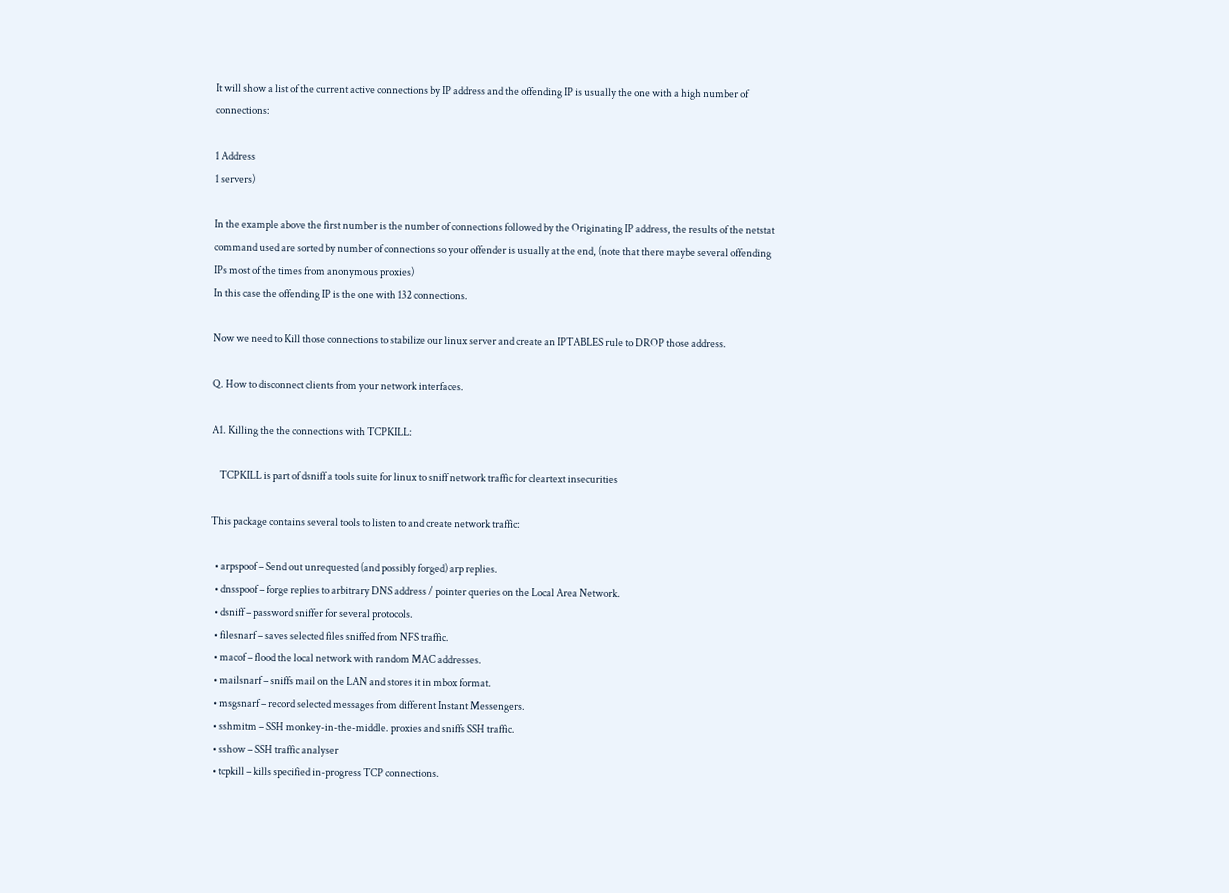It will show a list of the current active connections by IP address and the offending IP is usually the one with a high number of connections:

1 Address
1 servers)

In the example above the first number is the number of connections followed by the Originating IP address, the results of the netstat command used are sorted by number of connections so your offender is usually at the end, (note that there maybe several offending IPs most of the times from anonymous proxies)
In this case the offending IP is the one with 132 connections.

Now we need to Kill those connections to stabilize our linux server and create an IPTABLES rule to DROP those address.

Q. How to disconnect clients from your network interfaces.

A1. Killing the the connections with TCPKILL:

    TCPKILL is part of dsniff a tools suite for linux to sniff network traffic for cleartext insecurities

This package contains several tools to listen to and create network traffic:

  • arpspoof – Send out unrequested (and possibly forged) arp replies.
  • dnsspoof – forge replies to arbitrary DNS address / pointer queries on the Local Area Network.
  • dsniff – password sniffer for several protocols.
  • filesnarf – saves selected files sniffed from NFS traffic.
  • macof – flood the local network with random MAC addresses.
  • mailsnarf – sniffs mail on the LAN and stores it in mbox format.
  • msgsnarf – record selected messages from different Instant Messengers.
  • sshmitm – SSH monkey-in-the-middle. proxies and sniffs SSH traffic.
  • sshow – SSH traffic analyser
  • tcpkill – kills specified in-progress TCP connections.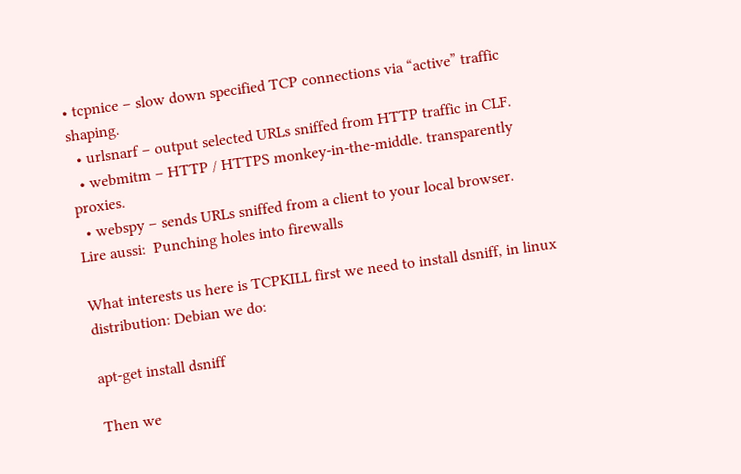• tcpnice – slow down specified TCP connections via “active” traffic shaping.
  • urlsnarf – output selected URLs sniffed from HTTP traffic in CLF.
  • webmitm – HTTP / HTTPS monkey-in-the-middle. transparently proxies.
  • webspy – sends URLs sniffed from a client to your local browser.
Lire aussi:  Punching holes into firewalls

What interests us here is TCPKILL first we need to install dsniff, in linux distribution: Debian we do:

apt-get install dsniff

Then we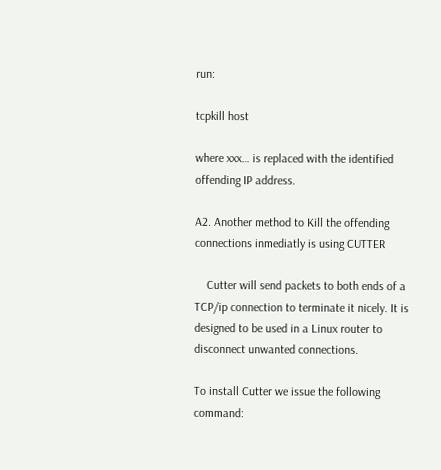run:

tcpkill host

where xxx… is replaced with the identified offending IP address.

A2. Another method to Kill the offending connections inmediatly is using CUTTER

    Cutter will send packets to both ends of a TCP/ip connection to terminate it nicely. It is designed to be used in a Linux router to disconnect unwanted connections.

To install Cutter we issue the following command: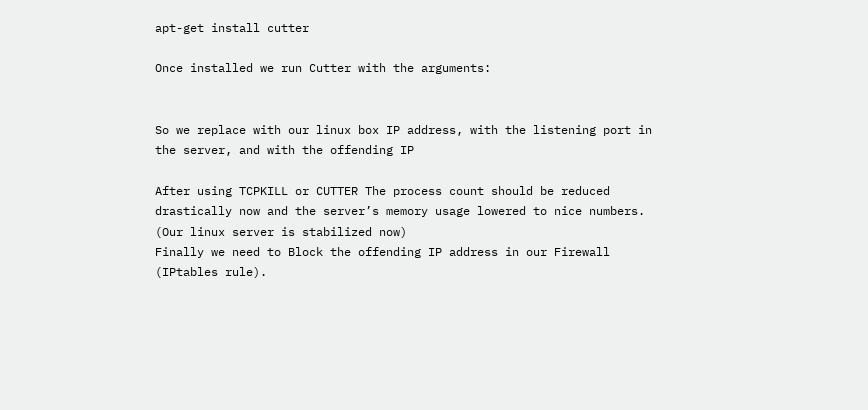apt-get install cutter

Once installed we run Cutter with the arguments:


So we replace with our linux box IP address, with the listening port in the server, and with the offending IP

After using TCPKILL or CUTTER The process count should be reduced drastically now and the server’s memory usage lowered to nice numbers. (Our linux server is stabilized now)
Finally we need to Block the offending IP address in our Firewall (IPtables rule).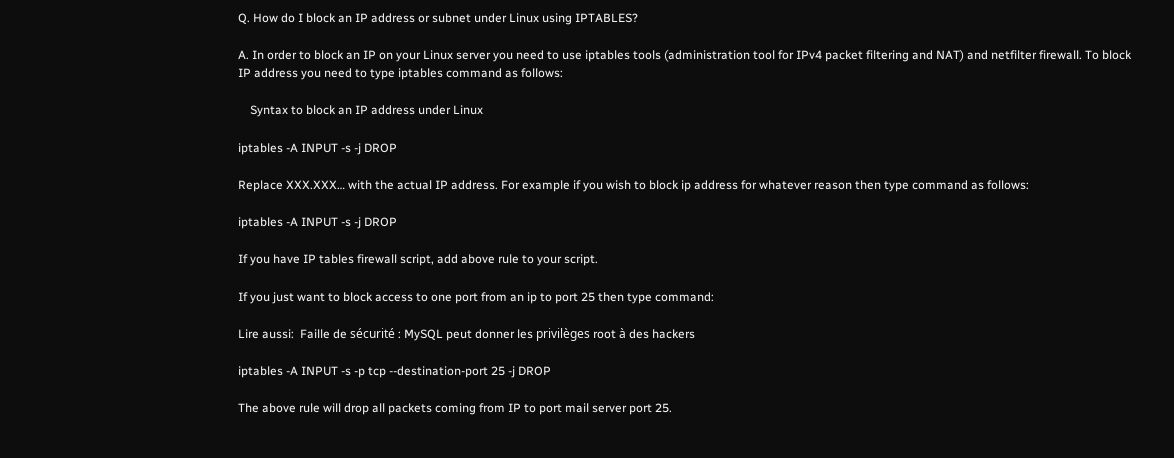Q. How do I block an IP address or subnet under Linux using IPTABLES?

A. In order to block an IP on your Linux server you need to use iptables tools (administration tool for IPv4 packet filtering and NAT) and netfilter firewall. To block IP address you need to type iptables command as follows:

    Syntax to block an IP address under Linux

iptables -A INPUT -s -j DROP

Replace XXX.XXX… with the actual IP address. For example if you wish to block ip address for whatever reason then type command as follows:

iptables -A INPUT -s -j DROP

If you have IP tables firewall script, add above rule to your script.

If you just want to block access to one port from an ip to port 25 then type command:

Lire aussi:  Faille de sécurité : MySQL peut donner les privilèges root à des hackers

iptables -A INPUT -s -p tcp --destination-port 25 -j DROP

The above rule will drop all packets coming from IP to port mail server port 25.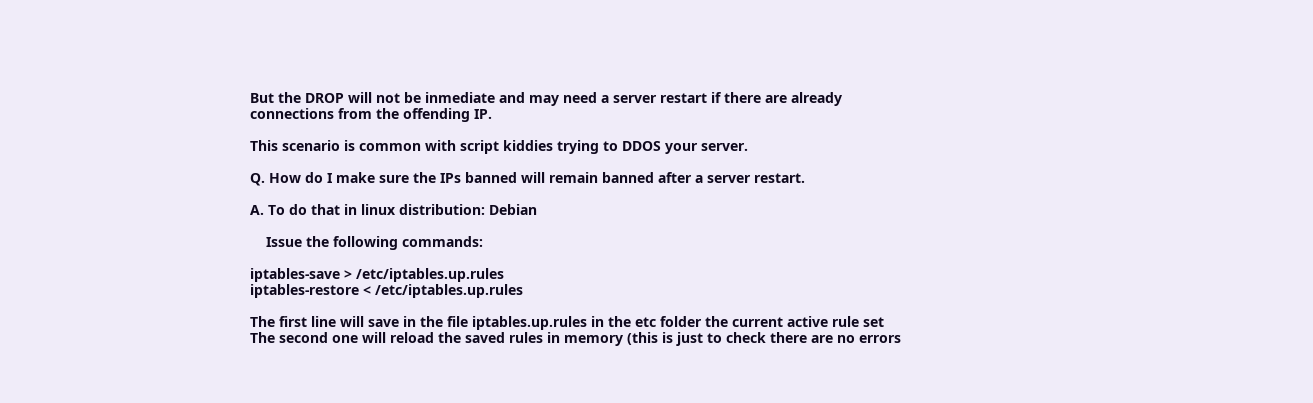But the DROP will not be inmediate and may need a server restart if there are already connections from the offending IP.

This scenario is common with script kiddies trying to DDOS your server.

Q. How do I make sure the IPs banned will remain banned after a server restart.

A. To do that in linux distribution: Debian

    Issue the following commands:

iptables-save > /etc/iptables.up.rules
iptables-restore < /etc/iptables.up.rules

The first line will save in the file iptables.up.rules in the etc folder the current active rule set
The second one will reload the saved rules in memory (this is just to check there are no errors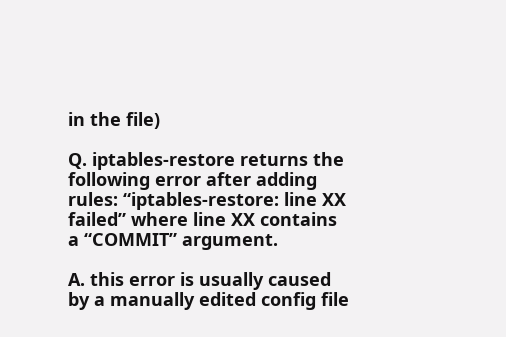in the file)

Q. iptables-restore returns the following error after adding rules: “iptables-restore: line XX failed” where line XX contains a “COMMIT” argument.

A. this error is usually caused by a manually edited config file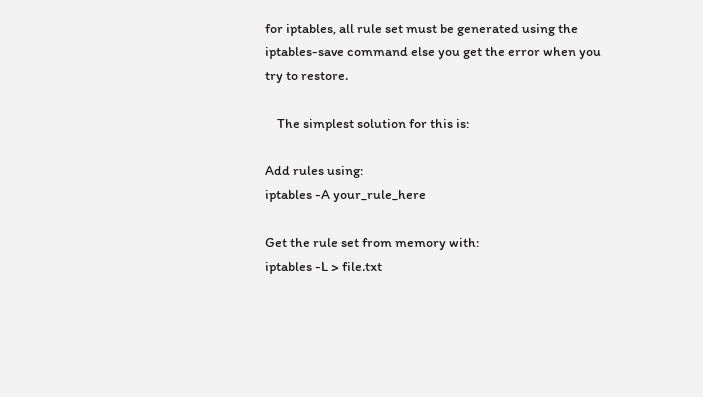for iptables, all rule set must be generated using the iptables-save command else you get the error when you try to restore.

    The simplest solution for this is:

Add rules using:
iptables -A your_rule_here

Get the rule set from memory with:
iptables -L > file.txt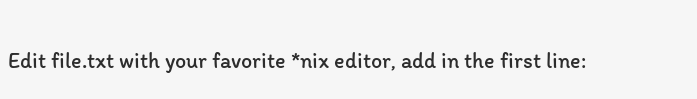Edit file.txt with your favorite *nix editor, add in the first line: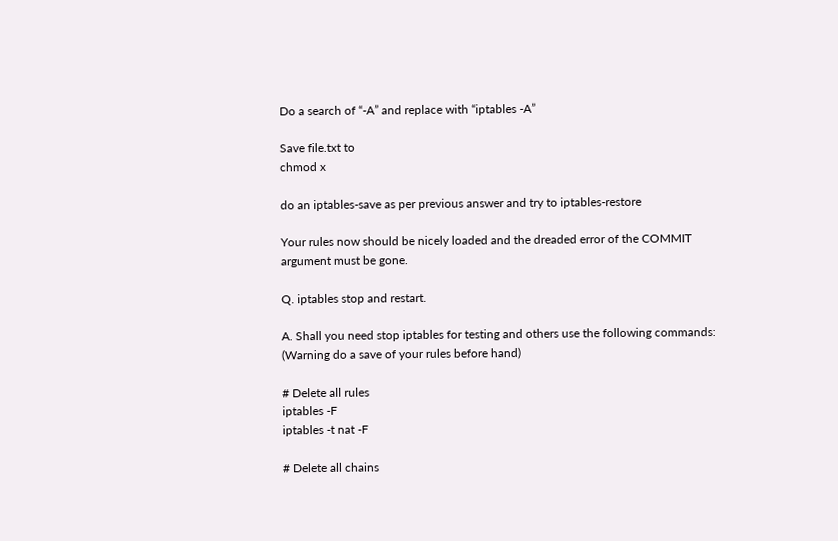Do a search of “-A” and replace with “iptables -A”

Save file.txt to
chmod x

do an iptables-save as per previous answer and try to iptables-restore

Your rules now should be nicely loaded and the dreaded error of the COMMIT argument must be gone.

Q. iptables stop and restart.

A. Shall you need stop iptables for testing and others use the following commands: (Warning do a save of your rules before hand)

# Delete all rules
iptables -F
iptables -t nat -F

# Delete all chains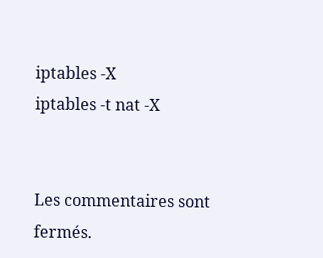iptables -X
iptables -t nat -X


Les commentaires sont fermés.